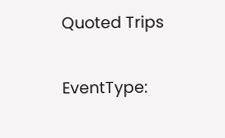Quoted Trips

EventType: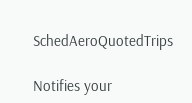SchedAeroQuotedTrips

Notifies your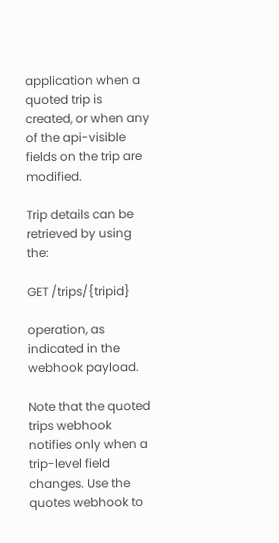application when a quoted trip is created, or when any of the api-visible fields on the trip are modified.

Trip details can be retrieved by using the:

GET /trips/{tripid}

operation, as indicated in the webhook payload.

Note that the quoted trips webhook notifies only when a trip-level field changes. Use the quotes webhook to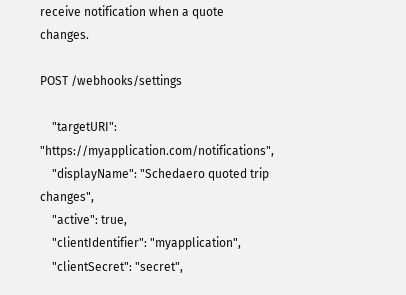receive notification when a quote changes.

POST /webhooks/settings

    "targetURI": "https://myapplication.com/notifications",
    "displayName": "Schedaero quoted trip changes",
    "active": true,
    "clientIdentifier": "myapplication",
    "clientSecret": "secret",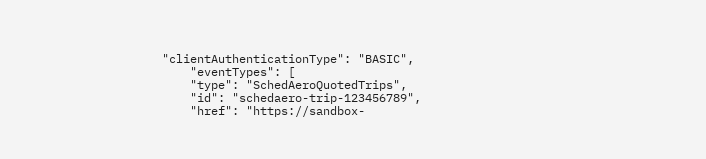"clientAuthenticationType": "BASIC",
    "eventTypes": [
    "type": "SchedAeroQuotedTrips",
    "id": "schedaero-trip-123456789",
    "href": "https://sandbox-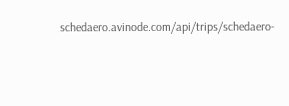schedaero.avinode.com/api/trips/schedaero-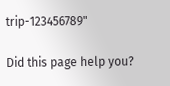trip-123456789"

Did this page help you?